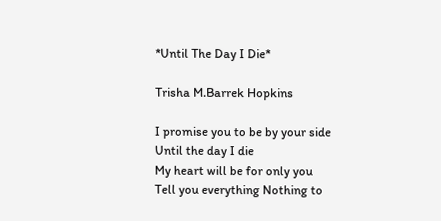*Until The Day I Die*

Trisha M.Barrek Hopkins

I promise you to be by your side
Until the day I die
My heart will be for only you
Tell you everything Nothing to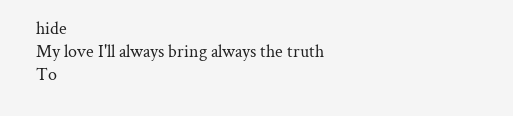hide
My love I'll always bring always the truth
To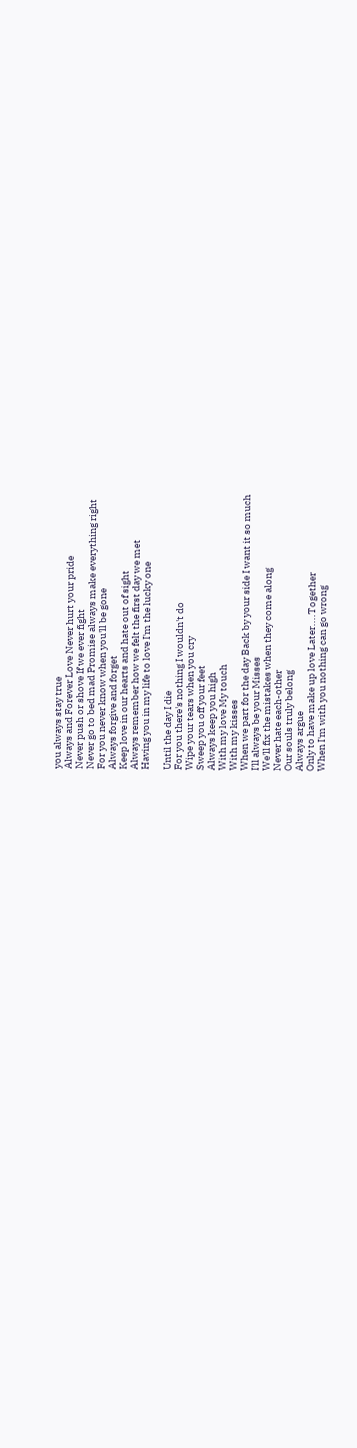you always stay true
Always and Forever Love Never hurt your pride
Never push or shove If we ever fight
Never go to bed mad Promise always make everything right
For you never know when you'll be gone
Always forgive and forget
Keep love in our hearts and hate out of sight
Always remember how we felt the first day we met
Having you in my life to love I'm the lucky one

Until the day I die
For you there's nothing I wouldn't do
Wipe your tears when you cry
Sweep you off your feet
Always keep you high
With my love My touch
With my kisses
When we part for the day Back by your side I want it so much
I'll always be your Misses
We'll fix the mistakes when they come along
Never hate each-other
Our souls truly belong
Always argue
Only to have make up love Later....Together
When I'm with you nothing can go wrong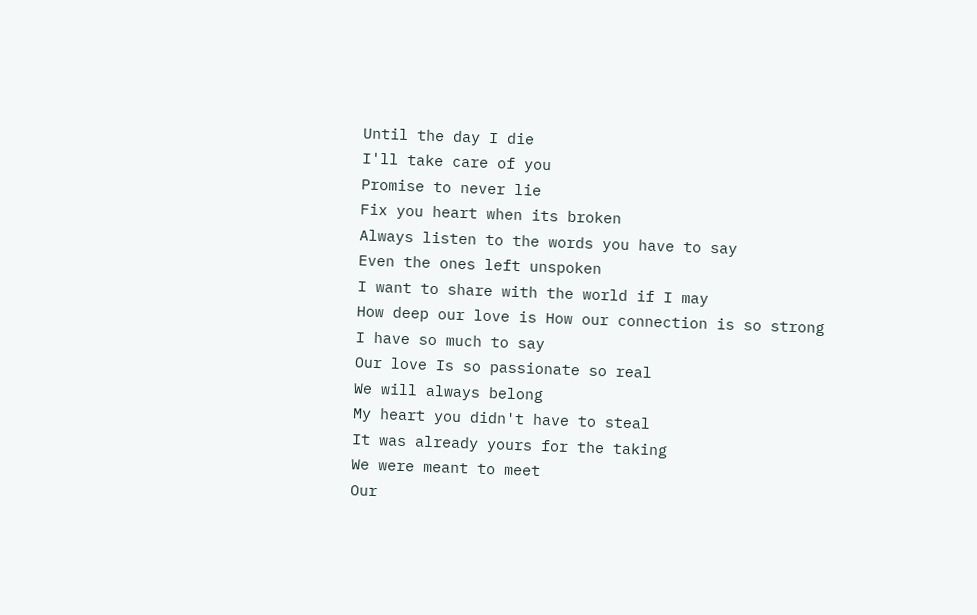Until the day I die
I'll take care of you
Promise to never lie
Fix you heart when its broken
Always listen to the words you have to say
Even the ones left unspoken
I want to share with the world if I may
How deep our love is How our connection is so strong
I have so much to say
Our love Is so passionate so real
We will always belong
My heart you didn't have to steal
It was already yours for the taking
We were meant to meet
Our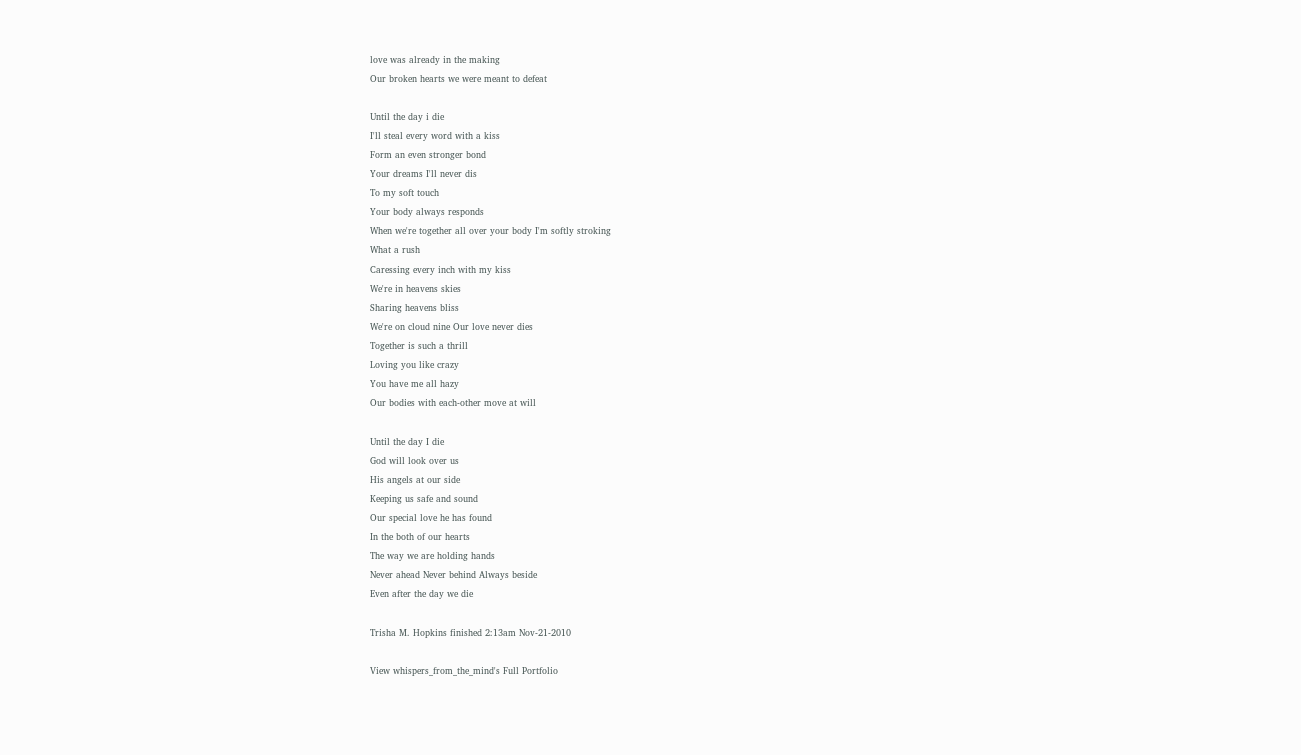love was already in the making
Our broken hearts we were meant to defeat

Until the day i die
I'll steal every word with a kiss
Form an even stronger bond
Your dreams I'll never dis
To my soft touch
Your body always responds
When we're together all over your body I'm softly stroking
What a rush
Caressing every inch with my kiss
We're in heavens skies
Sharing heavens bliss
We're on cloud nine Our love never dies
Together is such a thrill
Loving you like crazy
You have me all hazy
Our bodies with each-other move at will

Until the day I die
God will look over us
His angels at our side
Keeping us safe and sound
Our special love he has found
In the both of our hearts
The way we are holding hands
Never ahead Never behind Always beside
Even after the day we die

Trisha M. Hopkins finished 2:13am Nov-21-2010

View whispers_from_the_mind's Full Portfolio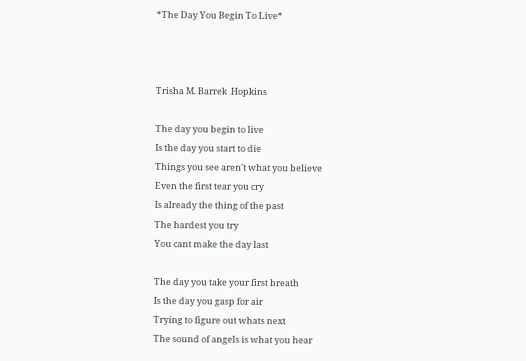*The Day You Begin To Live*



Trisha M. Barrek  Hopkins

The day you begin to live
Is the day you start to die
Things you see aren't what you believe
Even the first tear you cry
Is already the thing of the past
The hardest you try
You cant make the day last

The day you take your first breath
Is the day you gasp for air
Trying to figure out whats next
The sound of angels is what you hear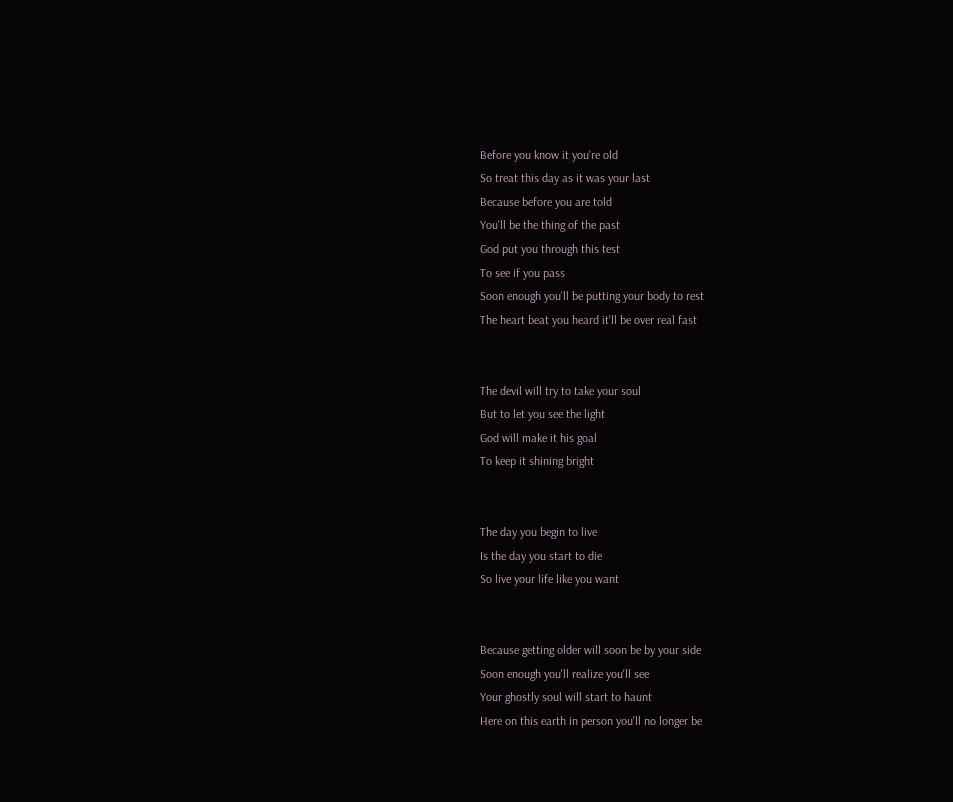Before you know it you're old
So treat this day as it was your last
Because before you are told
You'll be the thing of the past
God put you through this test
To see if you pass
Soon enough you'll be putting your body to rest
The heart beat you heard it'll be over real fast


The devil will try to take your soul
But to let you see the light
God will make it his goal
To keep it shining bright


The day you begin to live
Is the day you start to die
So live your life like you want


Because getting older will soon be by your side
Soon enough you'll realize you'll see
Your ghostly soul will start to haunt
Here on this earth in person you'll no longer be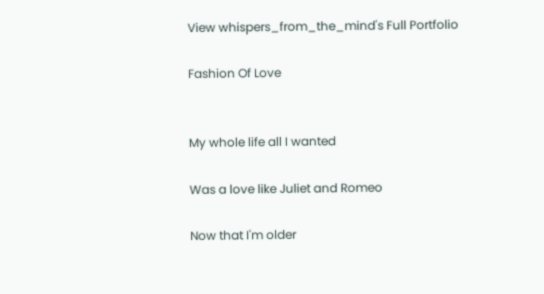View whispers_from_the_mind's Full Portfolio

Fashion Of Love


My whole life all I wanted

Was a love like Juliet and Romeo

Now that I'm older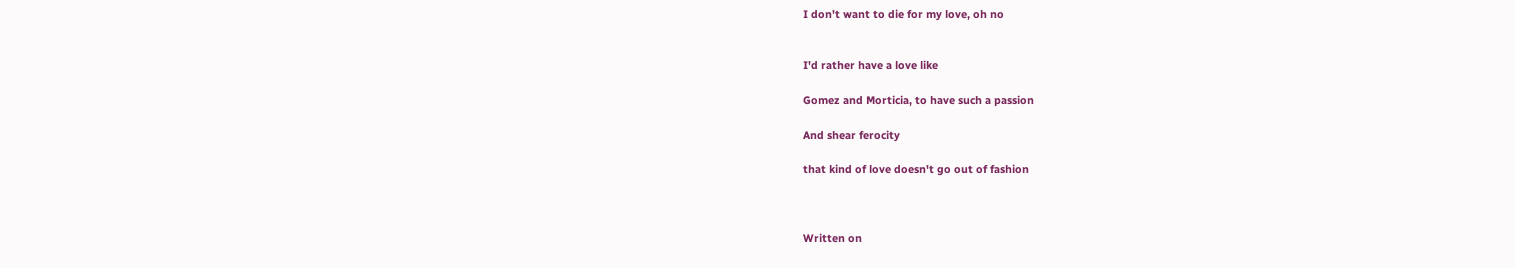I don't want to die for my love, oh no


I'd rather have a love like

Gomez and Morticia, to have such a passion

And shear ferocity

that kind of love doesn't go out of fashion



Written on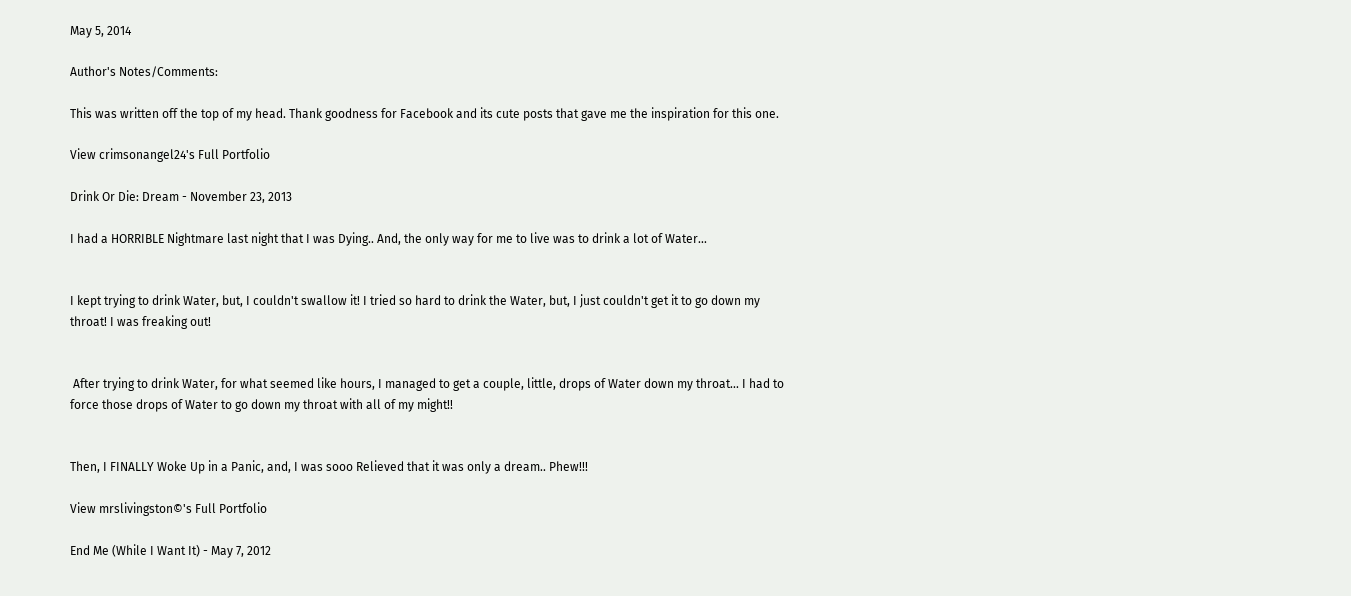May 5, 2014

Author's Notes/Comments:

This was written off the top of my head. Thank goodness for Facebook and its cute posts that gave me the inspiration for this one.

View crimsonangel24's Full Portfolio

Drink Or Die: Dream - November 23, 2013

I had a HORRIBLE Nightmare last night that I was Dying.. And, the only way for me to live was to drink a lot of Water...


I kept trying to drink Water, but, I couldn't swallow it! I tried so hard to drink the Water, but, I just couldn't get it to go down my throat! I was freaking out!


 After trying to drink Water, for what seemed like hours, I managed to get a couple, little, drops of Water down my throat... I had to force those drops of Water to go down my throat with all of my might!!


Then, I FINALLY Woke Up in a Panic, and, I was sooo Relieved that it was only a dream.. Phew!!!

View mrslivingston©'s Full Portfolio

End Me (While I Want It) - May 7, 2012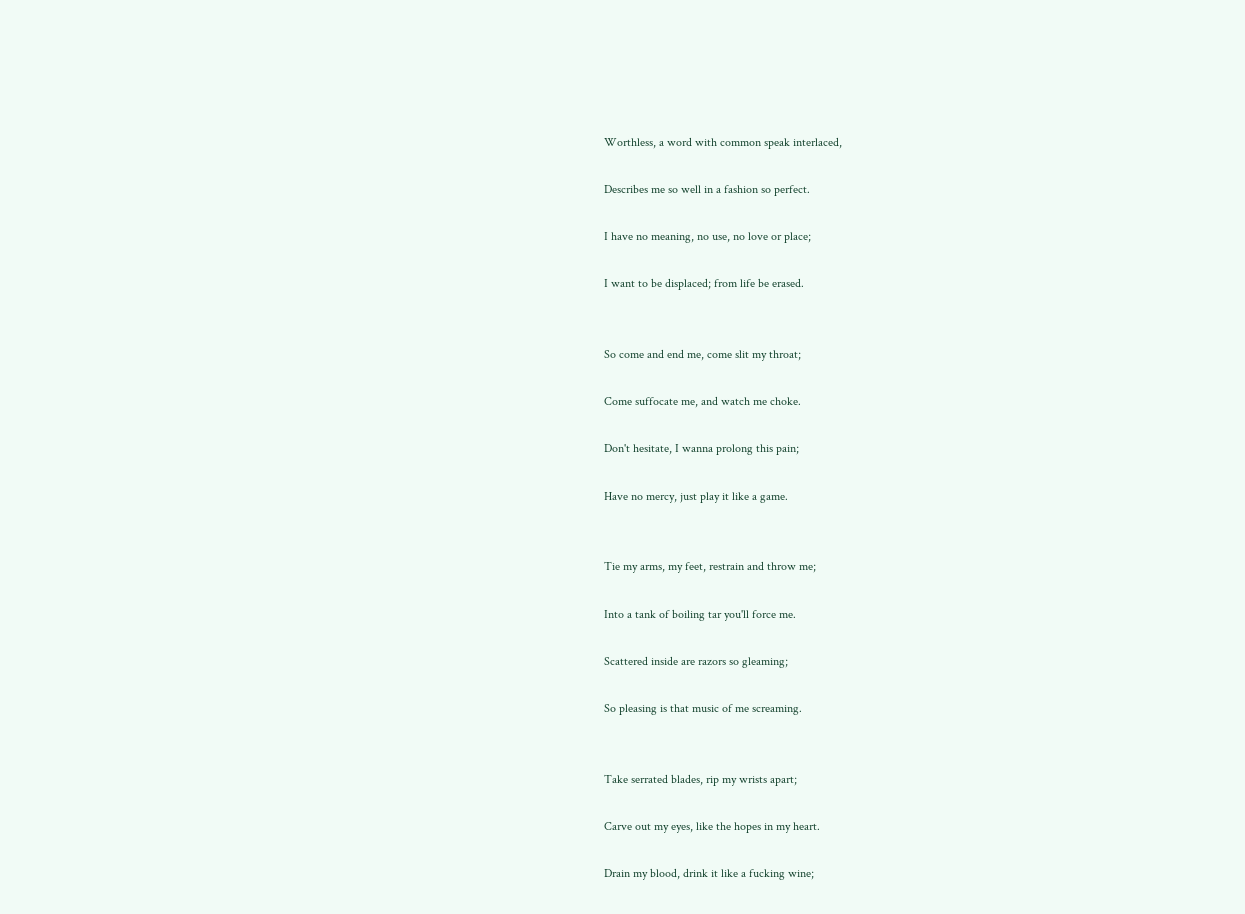Worthless, a word with common speak interlaced,

Describes me so well in a fashion so perfect.

I have no meaning, no use, no love or place;

I want to be displaced; from life be erased.


So come and end me, come slit my throat;

Come suffocate me, and watch me choke.

Don't hesitate, I wanna prolong this pain;

Have no mercy, just play it like a game.


Tie my arms, my feet, restrain and throw me;

Into a tank of boiling tar you'll force me.

Scattered inside are razors so gleaming;

So pleasing is that music of me screaming.


Take serrated blades, rip my wrists apart;

Carve out my eyes, like the hopes in my heart.

Drain my blood, drink it like a fucking wine;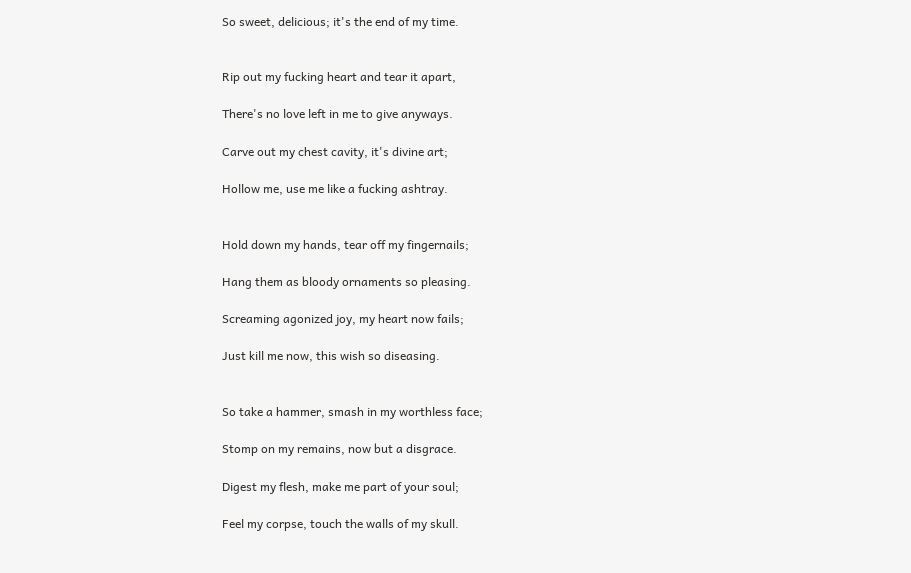So sweet, delicious; it's the end of my time.


Rip out my fucking heart and tear it apart,

There's no love left in me to give anyways.

Carve out my chest cavity, it's divine art;

Hollow me, use me like a fucking ashtray.


Hold down my hands, tear off my fingernails;

Hang them as bloody ornaments so pleasing.

Screaming agonized joy, my heart now fails;

Just kill me now, this wish so diseasing.


So take a hammer, smash in my worthless face;

Stomp on my remains, now but a disgrace.

Digest my flesh, make me part of your soul;

Feel my corpse, touch the walls of my skull.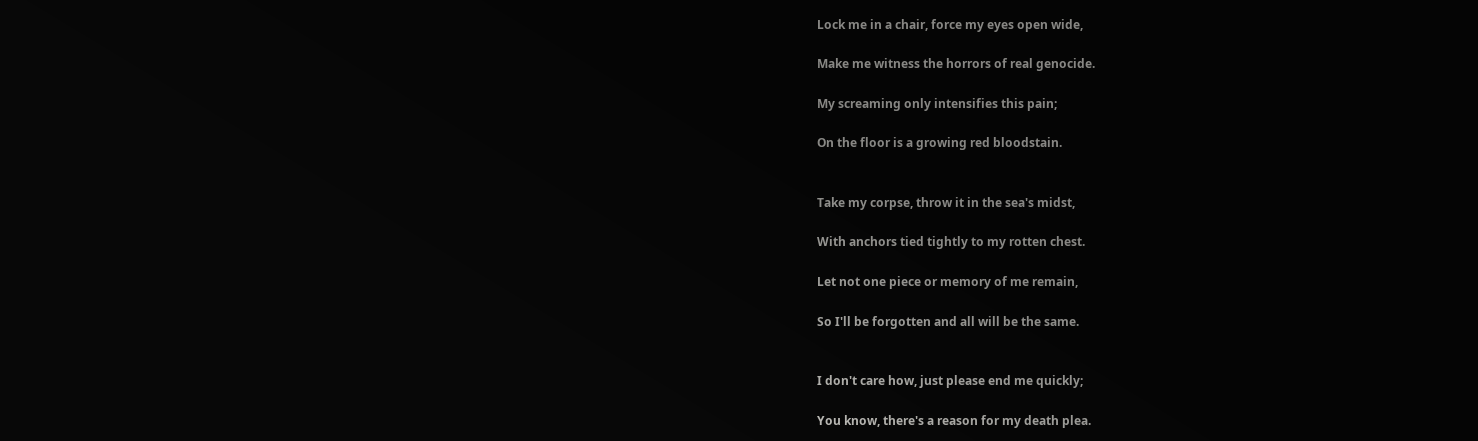Lock me in a chair, force my eyes open wide,

Make me witness the horrors of real genocide.

My screaming only intensifies this pain;

On the floor is a growing red bloodstain.


Take my corpse, throw it in the sea's midst,

With anchors tied tightly to my rotten chest.

Let not one piece or memory of me remain,

So I'll be forgotten and all will be the same.


I don't care how, just please end me quickly;

You know, there's a reason for my death plea.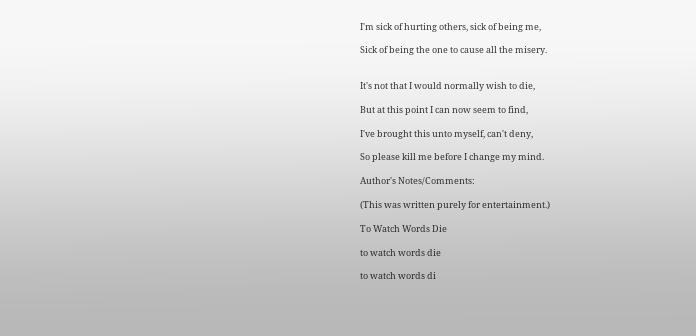I'm sick of hurting others, sick of being me,

Sick of being the one to cause all the misery.


It's not that I would normally wish to die,

But at this point I can now seem to find,

I've brought this unto myself, can't deny,

So please kill me before I change my mind.

Author's Notes/Comments:

(This was written purely for entertainment.)

To Watch Words Die

to watch words die

to watch words di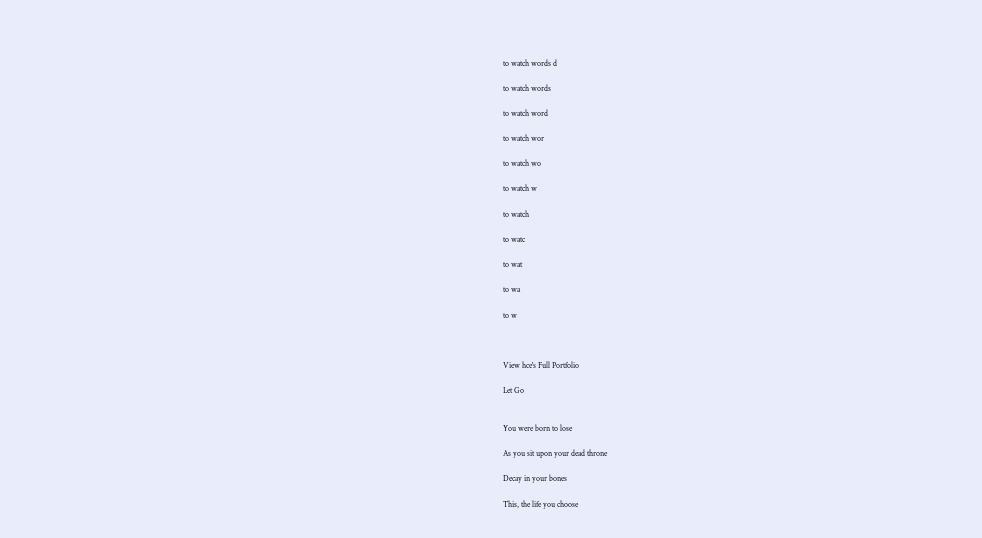to watch words d

to watch words

to watch word

to watch wor

to watch wo

to watch w

to watch

to watc

to wat

to wa

to w



View hce's Full Portfolio

Let Go


You were born to lose

As you sit upon your dead throne

Decay in your bones

This, the life you choose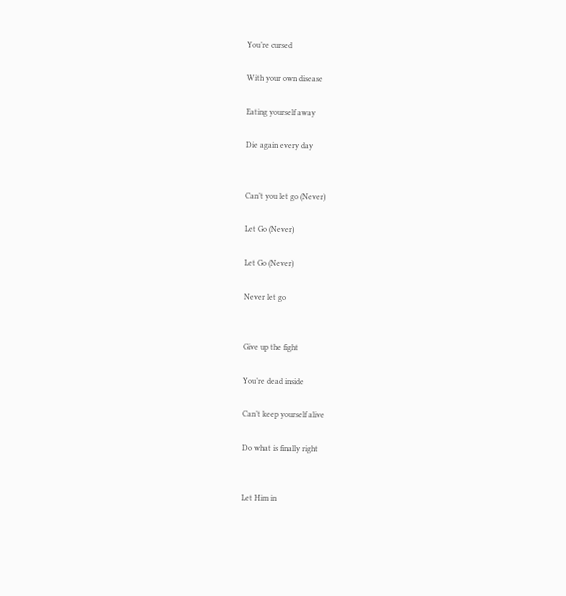You’re cursed

With your own disease

Eating yourself away

Die again every day


Can’t you let go (Never)

Let Go (Never)

Let Go (Never)

Never let go


Give up the fight

You’re dead inside

Can’t keep yourself alive

Do what is finally right


Let Him in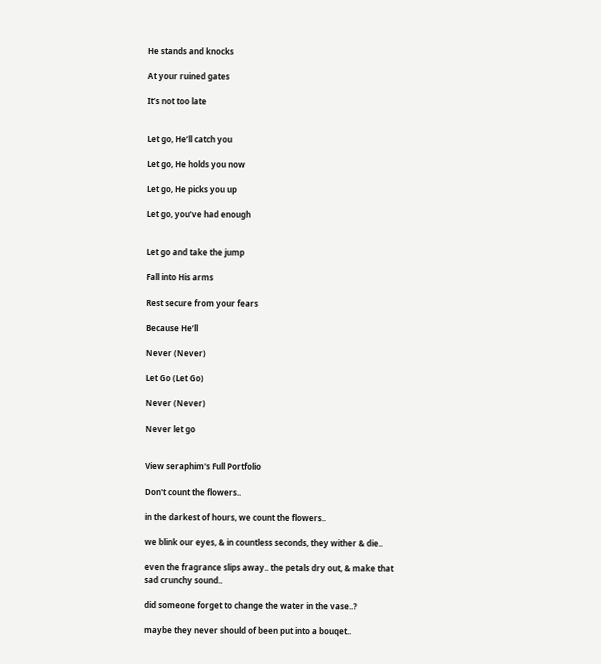He stands and knocks

At your ruined gates

It’s not too late


Let go, He’ll catch you

Let go, He holds you now

Let go, He picks you up

Let go, you’ve had enough


Let go and take the jump

Fall into His arms

Rest secure from your fears

Because He’ll

Never (Never)

Let Go (Let Go)

Never (Never)

Never let go


View seraphim's Full Portfolio

Don't count the flowers..

in the darkest of hours, we count the flowers..

we blink our eyes, & in countless seconds, they wither & die..

even the fragrance slips away.. the petals dry out, & make that sad crunchy sound..

did someone forget to change the water in the vase..?

maybe they never should of been put into a bouqet..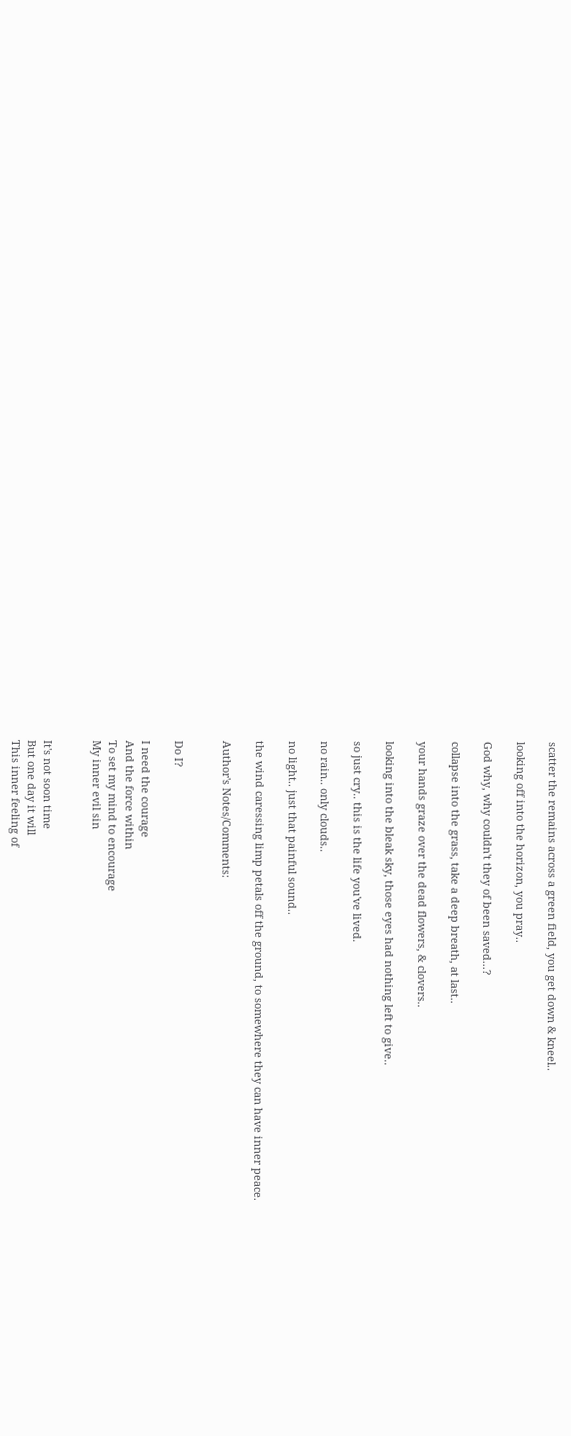scatter the remains across a green field, you get down & kneel..

looking off into the horizon, you pray..

God why, why couldn't they of been saved...?

collapse into the grass, take a deep breath, at last..

your hands graze over the dead flowers, & clovers..

looking into the bleak sky, those eyes had nothing left to give..

so just cry.. this is the life you've lived.

no rain.. only clouds..

no light.. just that painful sound..

the wind caressing limp petals off the ground, to somewhere they can have inner peace.

Author's Notes/Comments:


Do I?

I need the courage
And the force within
To set my mind to encourage
My inner evil sin


It's not soon time
But one day it will
This inner feeling of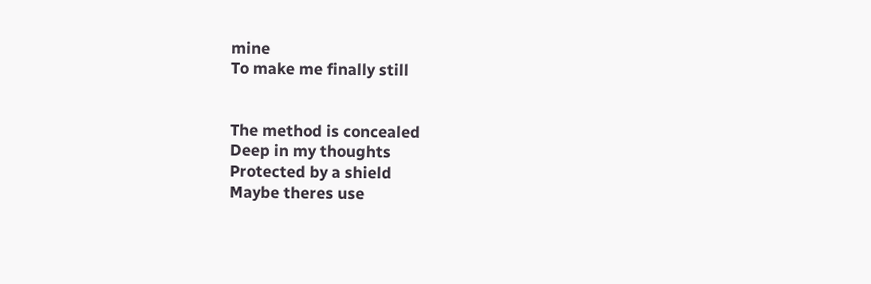mine
To make me finally still


The method is concealed
Deep in my thoughts
Protected by a shield
Maybe theres use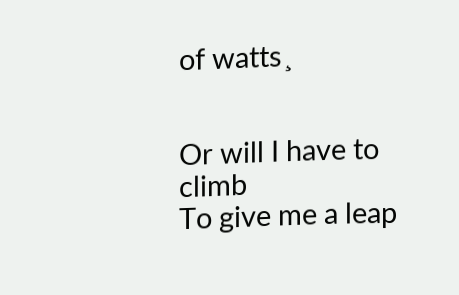of watts¸


Or will I have to climb
To give me a leap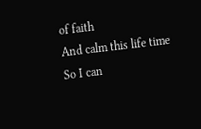of faith
And calm this life time
So I can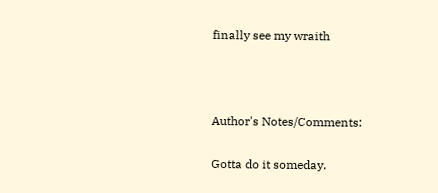finally see my wraith



Author's Notes/Comments:

Gotta do it someday.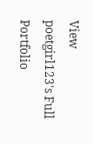View poetgirl123's Full Portfolio